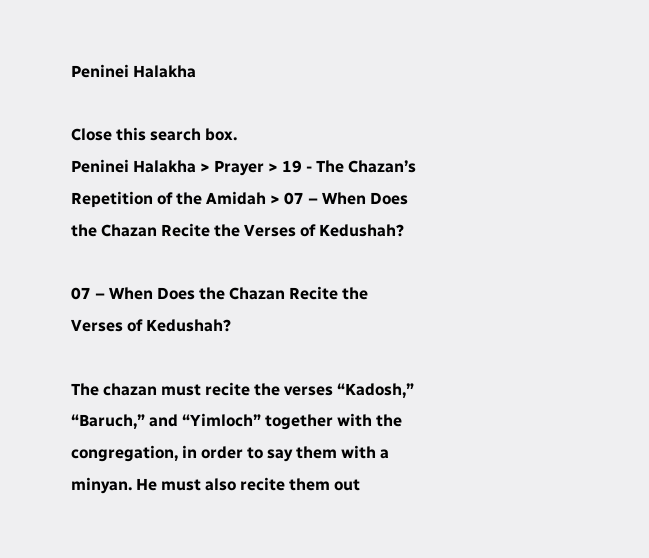Peninei Halakha

Close this search box.
Peninei Halakha > Prayer > 19 - The Chazan’s Repetition of the Amidah > 07 – When Does the Chazan Recite the Verses of Kedushah?

07 – When Does the Chazan Recite the Verses of Kedushah?

The chazan must recite the verses “Kadosh,” “Baruch,” and “Yimloch” together with the congregation, in order to say them with a minyan. He must also recite them out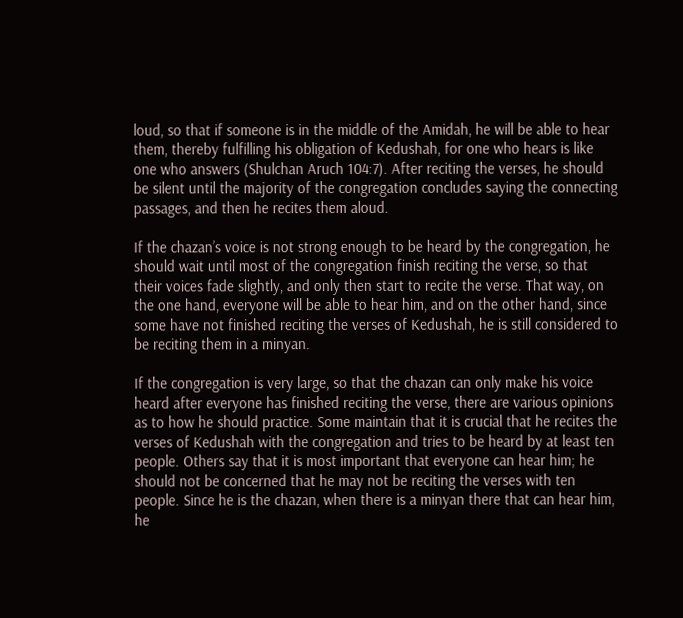loud, so that if someone is in the middle of the Amidah, he will be able to hear them, thereby fulfilling his obligation of Kedushah, for one who hears is like one who answers (Shulchan Aruch 104:7). After reciting the verses, he should be silent until the majority of the congregation concludes saying the connecting passages, and then he recites them aloud.

If the chazan’s voice is not strong enough to be heard by the congregation, he should wait until most of the congregation finish reciting the verse, so that their voices fade slightly, and only then start to recite the verse. That way, on the one hand, everyone will be able to hear him, and on the other hand, since some have not finished reciting the verses of Kedushah, he is still considered to be reciting them in a minyan.

If the congregation is very large, so that the chazan can only make his voice heard after everyone has finished reciting the verse, there are various opinions as to how he should practice. Some maintain that it is crucial that he recites the verses of Kedushah with the congregation and tries to be heard by at least ten people. Others say that it is most important that everyone can hear him; he should not be concerned that he may not be reciting the verses with ten people. Since he is the chazan, when there is a minyan there that can hear him, he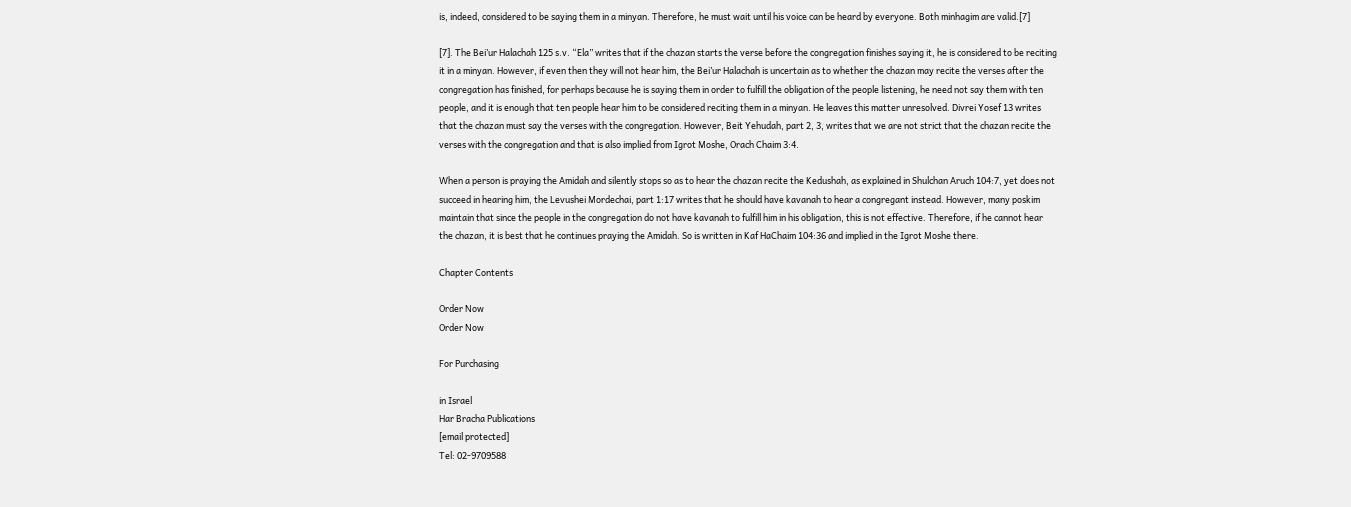is, indeed, considered to be saying them in a minyan. Therefore, he must wait until his voice can be heard by everyone. Both minhagim are valid.[7]

[7]. The Bei’ur Halachah 125 s.v. “Ela” writes that if the chazan starts the verse before the congregation finishes saying it, he is considered to be reciting it in a minyan. However, if even then they will not hear him, the Bei’ur Halachah is uncertain as to whether the chazan may recite the verses after the congregation has finished, for perhaps because he is saying them in order to fulfill the obligation of the people listening, he need not say them with ten people, and it is enough that ten people hear him to be considered reciting them in a minyan. He leaves this matter unresolved. Divrei Yosef 13 writes that the chazan must say the verses with the congregation. However, Beit Yehudah, part 2, 3, writes that we are not strict that the chazan recite the verses with the congregation and that is also implied from Igrot Moshe, Orach Chaim 3:4.

When a person is praying the Amidah and silently stops so as to hear the chazan recite the Kedushah, as explained in Shulchan Aruch 104:7, yet does not succeed in hearing him, the Levushei Mordechai, part 1:17 writes that he should have kavanah to hear a congregant instead. However, many poskim maintain that since the people in the congregation do not have kavanah to fulfill him in his obligation, this is not effective. Therefore, if he cannot hear the chazan, it is best that he continues praying the Amidah. So is written in Kaf HaChaim 104:36 and implied in the Igrot Moshe there.

Chapter Contents

Order Now
Order Now

For Purchasing

in Israel
Har Bracha Publications
[email protected]
Tel: 02-9709588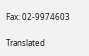Fax: 02-9974603

Translated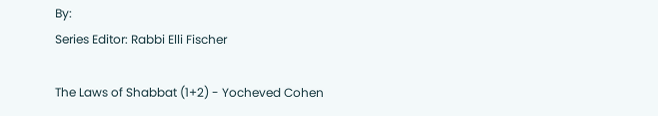By:
Series Editor: Rabbi Elli Fischer

The Laws of Shabbat (1+2) - Yocheved Cohen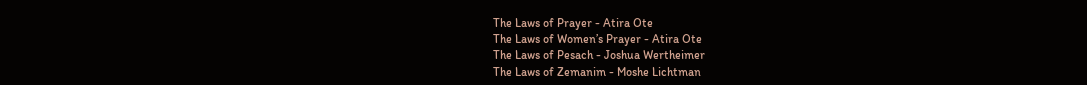The Laws of Prayer - Atira Ote
The Laws of Women’s Prayer - Atira Ote
The Laws of Pesach - Joshua Wertheimer
The Laws of Zemanim - Moshe Lichtman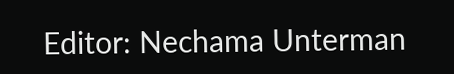Editor: Nechama Unterman